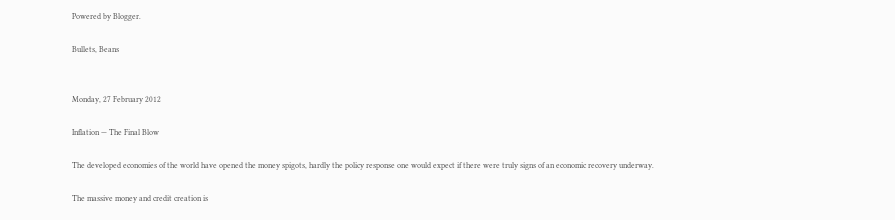Powered by Blogger.

Bullets, Beans


Monday, 27 February 2012

Inflation — The Final Blow

The developed economies of the world have opened the money spigots, hardly the policy response one would expect if there were truly signs of an economic recovery underway.

The massive money and credit creation is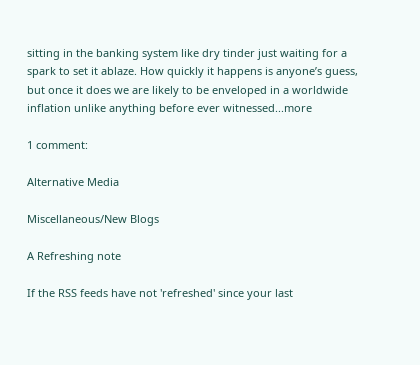sitting in the banking system like dry tinder just waiting for a spark to set it ablaze. How quickly it happens is anyone’s guess, but once it does we are likely to be enveloped in a worldwide inflation unlike anything before ever witnessed...more

1 comment:

Alternative Media

Miscellaneous/New Blogs

A Refreshing note

If the RSS feeds have not 'refreshed' since your last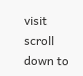visit scroll down to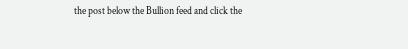the post below the Bullion feed and click the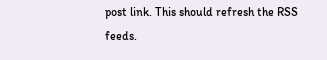post link. This should refresh the RSS feeds.